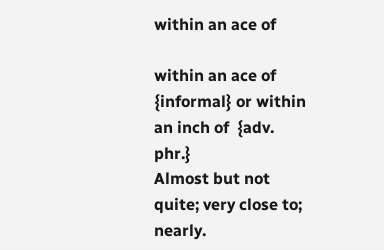within an ace of

within an ace of  {informal} or within an inch of  {adv. phr.}
Almost but not quite; very close to; nearly.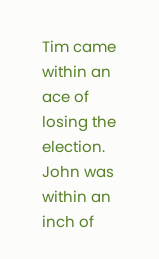Tim came within an ace of losing the election.
John was within an inch of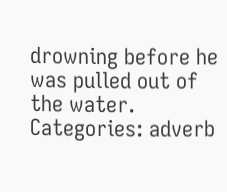drowning before he was pulled out of the water.
Categories: adverb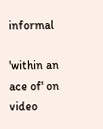informal

'within an ace of' on video